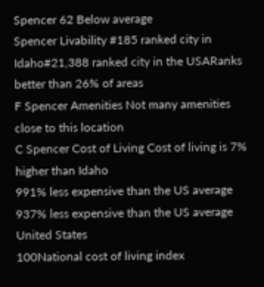Spencer 62 Below average
Spencer Livability #185 ranked city in Idaho#21,388 ranked city in the USARanks better than 26% of areas
F Spencer Amenities Not many amenities close to this location
C Spencer Cost of Living Cost of living is 7% higher than Idaho
991% less expensive than the US average
937% less expensive than the US average
United States
100National cost of living index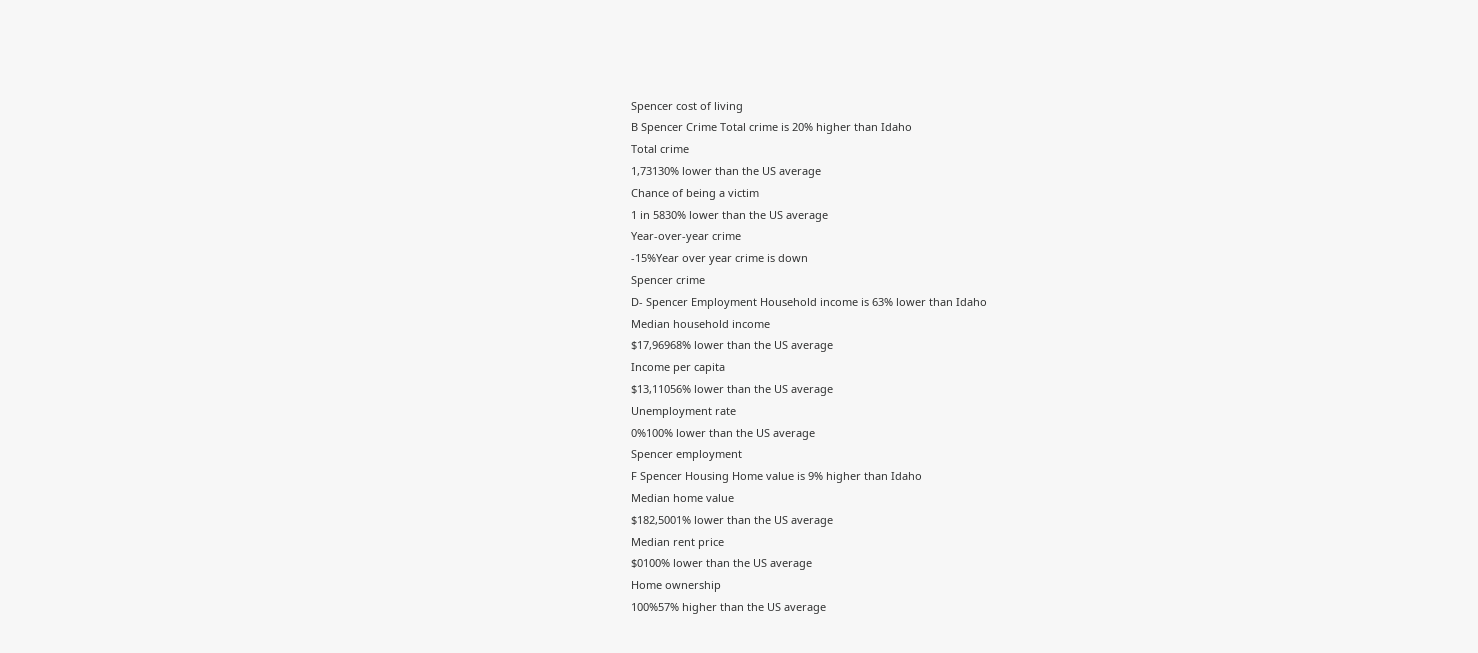Spencer cost of living
B Spencer Crime Total crime is 20% higher than Idaho
Total crime
1,73130% lower than the US average
Chance of being a victim
1 in 5830% lower than the US average
Year-over-year crime
-15%Year over year crime is down
Spencer crime
D- Spencer Employment Household income is 63% lower than Idaho
Median household income
$17,96968% lower than the US average
Income per capita
$13,11056% lower than the US average
Unemployment rate
0%100% lower than the US average
Spencer employment
F Spencer Housing Home value is 9% higher than Idaho
Median home value
$182,5001% lower than the US average
Median rent price
$0100% lower than the US average
Home ownership
100%57% higher than the US average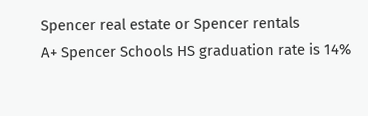Spencer real estate or Spencer rentals
A+ Spencer Schools HS graduation rate is 14%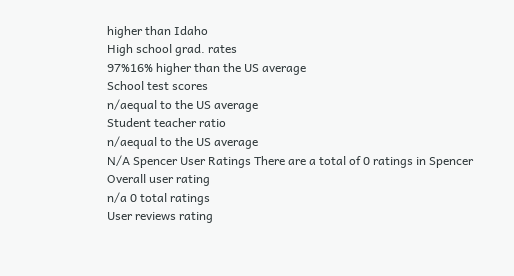higher than Idaho
High school grad. rates
97%16% higher than the US average
School test scores
n/aequal to the US average
Student teacher ratio
n/aequal to the US average
N/A Spencer User Ratings There are a total of 0 ratings in Spencer
Overall user rating
n/a 0 total ratings
User reviews rating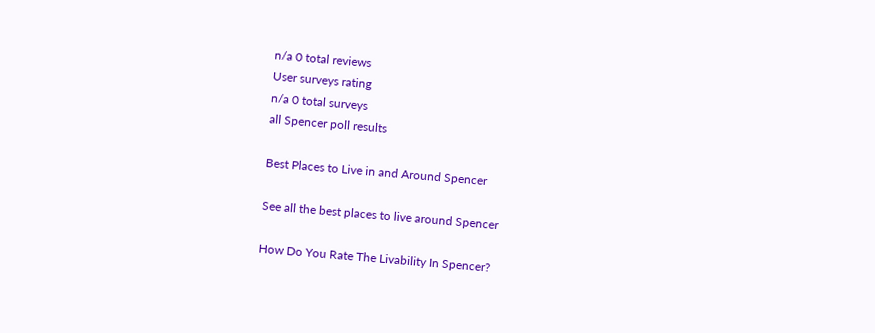n/a 0 total reviews
User surveys rating
n/a 0 total surveys
all Spencer poll results

Best Places to Live in and Around Spencer

See all the best places to live around Spencer

How Do You Rate The Livability In Spencer?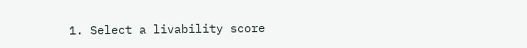1. Select a livability score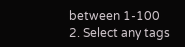between 1-100
2. Select any tags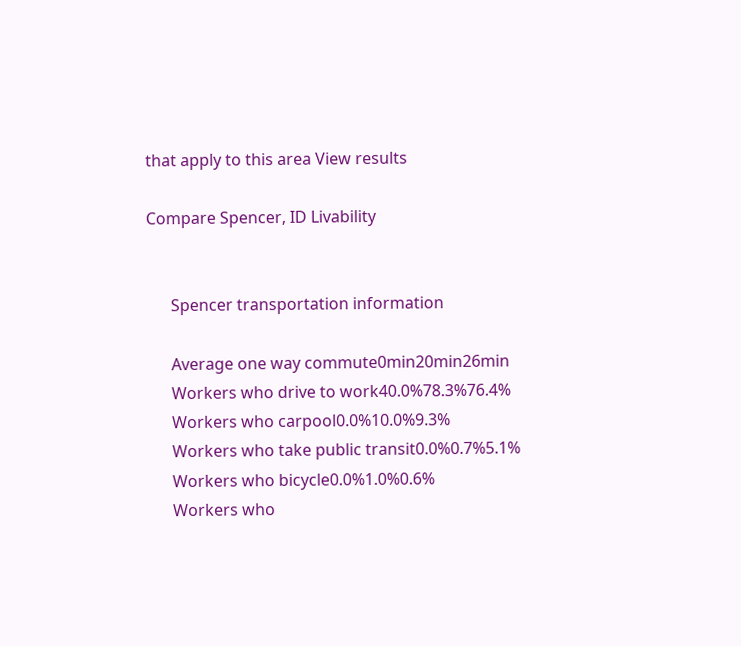that apply to this area View results

Compare Spencer, ID Livability


      Spencer transportation information

      Average one way commute0min20min26min
      Workers who drive to work40.0%78.3%76.4%
      Workers who carpool0.0%10.0%9.3%
      Workers who take public transit0.0%0.7%5.1%
      Workers who bicycle0.0%1.0%0.6%
      Workers who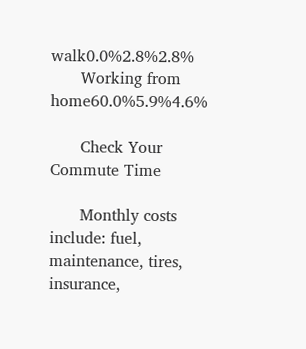walk0.0%2.8%2.8%
      Working from home60.0%5.9%4.6%

      Check Your Commute Time

      Monthly costs include: fuel, maintenance, tires, insurance,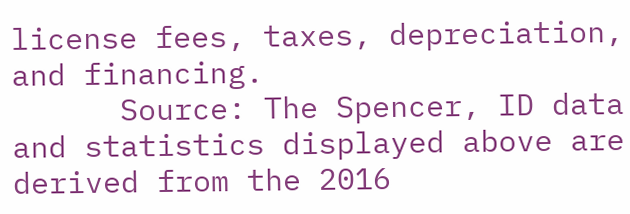license fees, taxes, depreciation, and financing.
      Source: The Spencer, ID data and statistics displayed above are derived from the 2016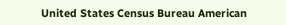United States Census Bureau American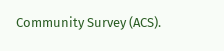Community Survey (ACS).